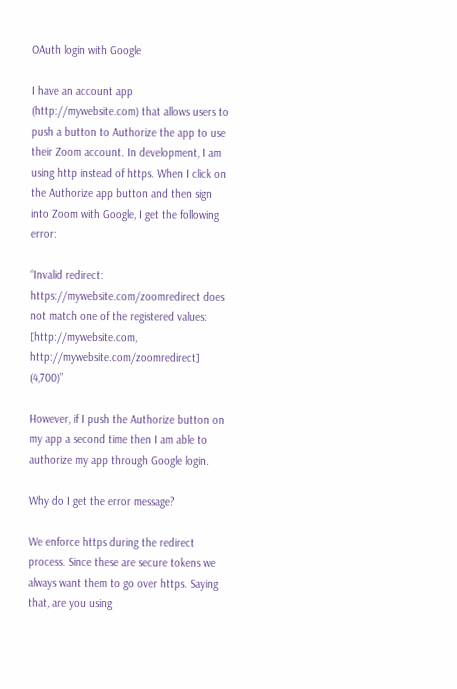OAuth login with Google

I have an account app (http://mywebsite.com) that allows users to push a button to Authorize the app to use their Zoom account. In development, I am using http instead of https. When I click on the Authorize app button and then sign into Zoom with Google, I get the following error:

“Invalid redirect: https://mywebsite.com/zoomredirect does not match one of the registered values: [http://mywebsite.com, http://mywebsite.com/zoomredirect] (4,700)”

However, if I push the Authorize button on my app a second time then I am able to authorize my app through Google login.

Why do I get the error message?

We enforce https during the redirect process. Since these are secure tokens we always want them to go over https. Saying that, are you using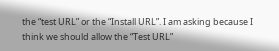the “test URL” or the “Install URL”. I am asking because I think we should allow the “Test URL”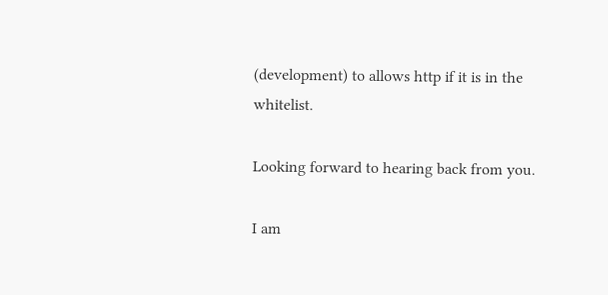(development) to allows http if it is in the whitelist.

Looking forward to hearing back from you.

I am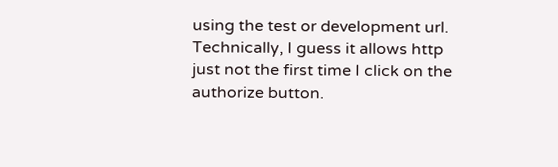using the test or development url. Technically, I guess it allows http just not the first time I click on the authorize button.